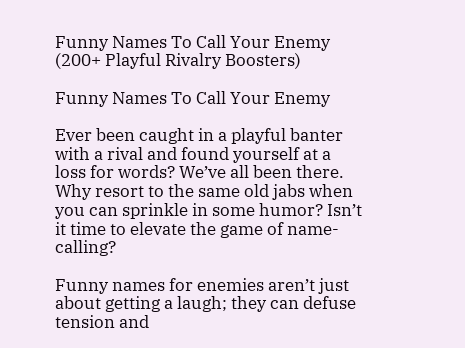Funny Names To Call Your Enemy (200+ Playful Rivalry Boosters)

Funny Names To Call Your Enemy

Ever been caught in a playful banter with a rival and found yourself at a loss for words? We’ve all been there. Why resort to the same old jabs when you can sprinkle in some humor? Isn’t it time to elevate the game of name-calling?

Funny names for enemies aren’t just about getting a laugh; they can defuse tension and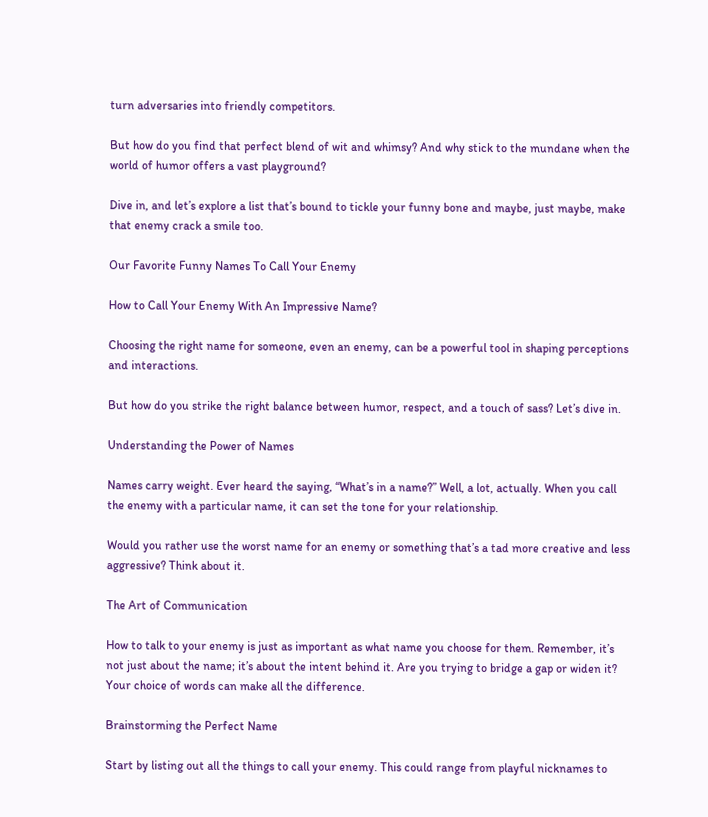turn adversaries into friendly competitors.

But how do you find that perfect blend of wit and whimsy? And why stick to the mundane when the world of humor offers a vast playground?

Dive in, and let’s explore a list that’s bound to tickle your funny bone and maybe, just maybe, make that enemy crack a smile too.

Our Favorite Funny Names To Call Your Enemy

How to Call Your Enemy With An Impressive Name?

Choosing the right name for someone, even an enemy, can be a powerful tool in shaping perceptions and interactions.

But how do you strike the right balance between humor, respect, and a touch of sass? Let’s dive in.

Understanding the Power of Names

Names carry weight. Ever heard the saying, “What’s in a name?” Well, a lot, actually. When you call the enemy with a particular name, it can set the tone for your relationship.

Would you rather use the worst name for an enemy or something that’s a tad more creative and less aggressive? Think about it.

The Art of Communication

How to talk to your enemy is just as important as what name you choose for them. Remember, it’s not just about the name; it’s about the intent behind it. Are you trying to bridge a gap or widen it? Your choice of words can make all the difference.

Brainstorming the Perfect Name

Start by listing out all the things to call your enemy. This could range from playful nicknames to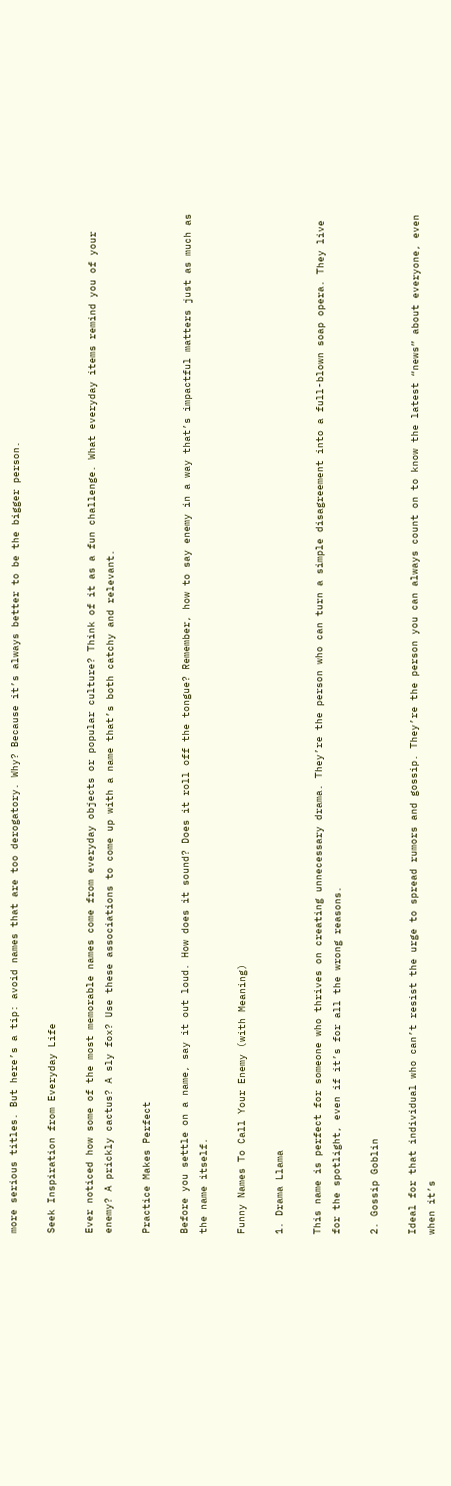more serious titles. But here’s a tip: avoid names that are too derogatory. Why? Because it’s always better to be the bigger person.

Seek Inspiration from Everyday Life

Ever noticed how some of the most memorable names come from everyday objects or popular culture? Think of it as a fun challenge. What everyday items remind you of your enemy? A prickly cactus? A sly fox? Use these associations to come up with a name that’s both catchy and relevant.

Practice Makes Perfect

Before you settle on a name, say it out loud. How does it sound? Does it roll off the tongue? Remember, how to say enemy in a way that’s impactful matters just as much as the name itself.

Funny Names To Call Your Enemy (with Meaning)

1. Drama Llama

This name is perfect for someone who thrives on creating unnecessary drama. They’re the person who can turn a simple disagreement into a full-blown soap opera. They live for the spotlight, even if it’s for all the wrong reasons.

2. Gossip Goblin

Ideal for that individual who can’t resist the urge to spread rumors and gossip. They’re the person you can always count on to know the latest “news” about everyone, even when it’s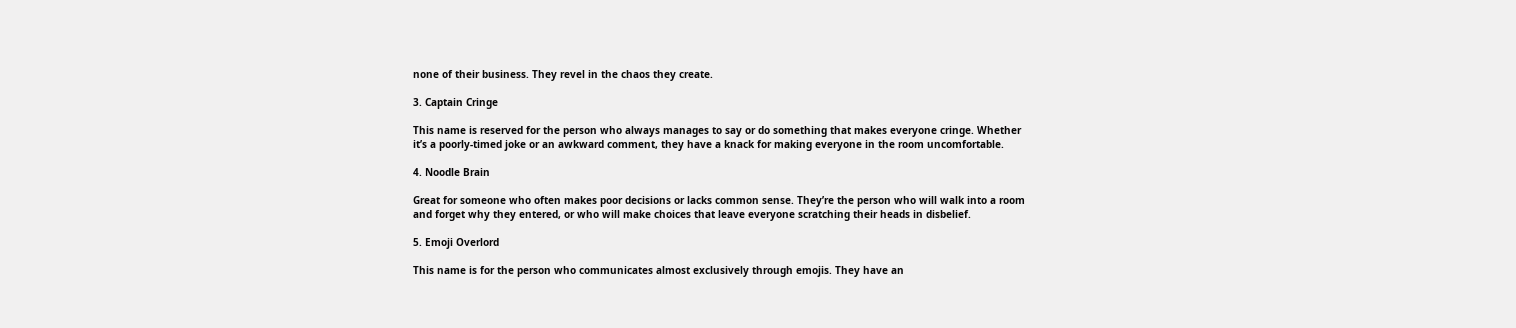none of their business. They revel in the chaos they create.

3. Captain Cringe

This name is reserved for the person who always manages to say or do something that makes everyone cringe. Whether it’s a poorly-timed joke or an awkward comment, they have a knack for making everyone in the room uncomfortable.

4. Noodle Brain

Great for someone who often makes poor decisions or lacks common sense. They’re the person who will walk into a room and forget why they entered, or who will make choices that leave everyone scratching their heads in disbelief.

5. Emoji Overlord

This name is for the person who communicates almost exclusively through emojis. They have an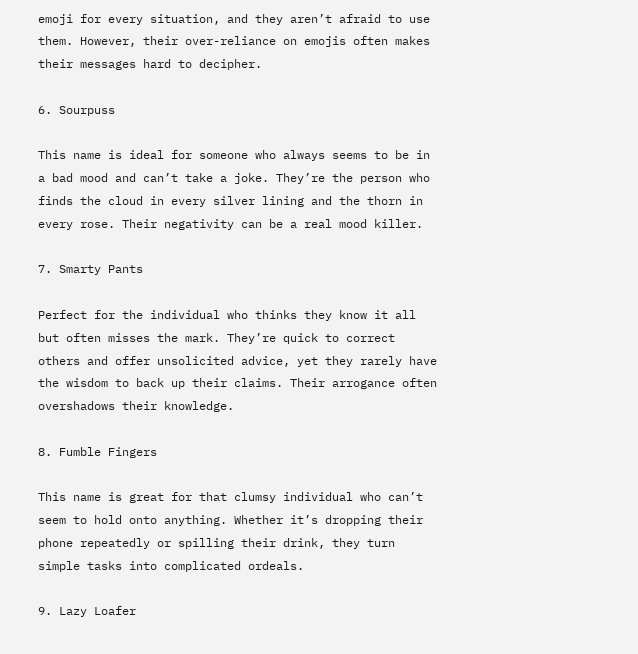emoji for every situation, and they aren’t afraid to use them. However, their over-reliance on emojis often makes their messages hard to decipher.

6. Sourpuss

This name is ideal for someone who always seems to be in a bad mood and can’t take a joke. They’re the person who finds the cloud in every silver lining and the thorn in every rose. Their negativity can be a real mood killer.

7. Smarty Pants

Perfect for the individual who thinks they know it all but often misses the mark. They’re quick to correct others and offer unsolicited advice, yet they rarely have the wisdom to back up their claims. Their arrogance often overshadows their knowledge.

8. Fumble Fingers

This name is great for that clumsy individual who can’t seem to hold onto anything. Whether it’s dropping their phone repeatedly or spilling their drink, they turn simple tasks into complicated ordeals.

9. Lazy Loafer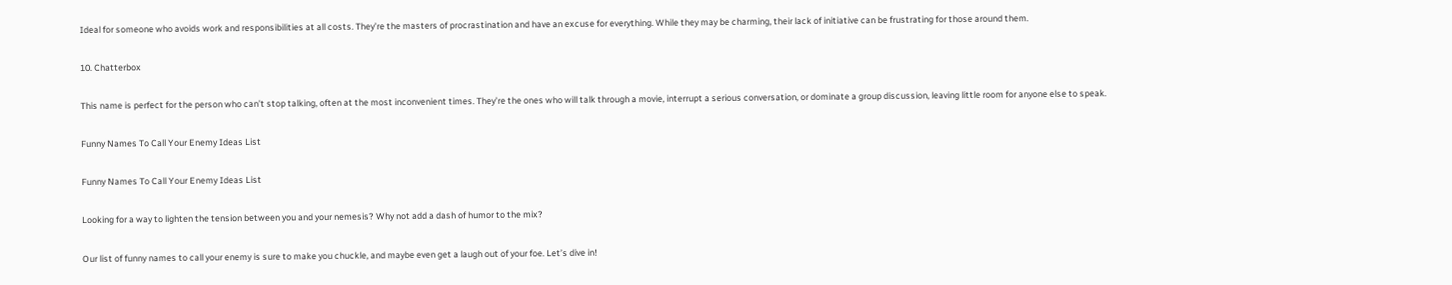Ideal for someone who avoids work and responsibilities at all costs. They’re the masters of procrastination and have an excuse for everything. While they may be charming, their lack of initiative can be frustrating for those around them.

10. Chatterbox

This name is perfect for the person who can’t stop talking, often at the most inconvenient times. They’re the ones who will talk through a movie, interrupt a serious conversation, or dominate a group discussion, leaving little room for anyone else to speak.

Funny Names To Call Your Enemy Ideas List

Funny Names To Call Your Enemy Ideas List

Looking for a way to lighten the tension between you and your nemesis? Why not add a dash of humor to the mix?

Our list of funny names to call your enemy is sure to make you chuckle, and maybe even get a laugh out of your foe. Let’s dive in!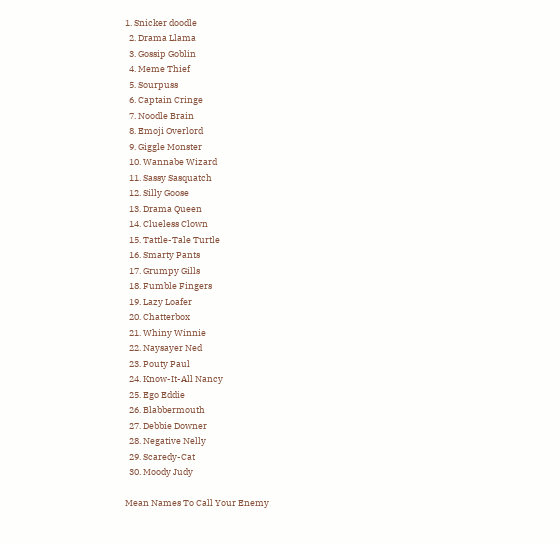1. Snicker doodle
  2. Drama Llama
  3. Gossip Goblin
  4. Meme Thief
  5. Sourpuss
  6. Captain Cringe
  7. Noodle Brain
  8. Emoji Overlord
  9. Giggle Monster
  10. Wannabe Wizard
  11. Sassy Sasquatch
  12. Silly Goose
  13. Drama Queen
  14. Clueless Clown
  15. Tattle-Tale Turtle
  16. Smarty Pants
  17. Grumpy Gills
  18. Fumble Fingers
  19. Lazy Loafer
  20. Chatterbox
  21. Whiny Winnie
  22. Naysayer Ned
  23. Pouty Paul
  24. Know-It-All Nancy
  25. Ego Eddie
  26. Blabbermouth
  27. Debbie Downer
  28. Negative Nelly
  29. Scaredy-Cat
  30. Moody Judy

Mean Names To Call Your Enemy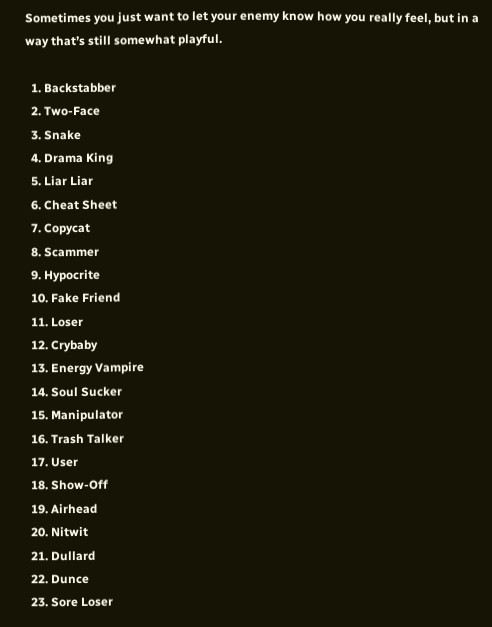Sometimes you just want to let your enemy know how you really feel, but in a way that’s still somewhat playful.

  1. Backstabber
  2. Two-Face
  3. Snake
  4. Drama King
  5. Liar Liar
  6. Cheat Sheet
  7. Copycat
  8. Scammer
  9. Hypocrite
  10. Fake Friend
  11. Loser
  12. Crybaby
  13. Energy Vampire
  14. Soul Sucker
  15. Manipulator
  16. Trash Talker
  17. User
  18. Show-Off
  19. Airhead
  20. Nitwit
  21. Dullard
  22. Dunce
  23. Sore Loser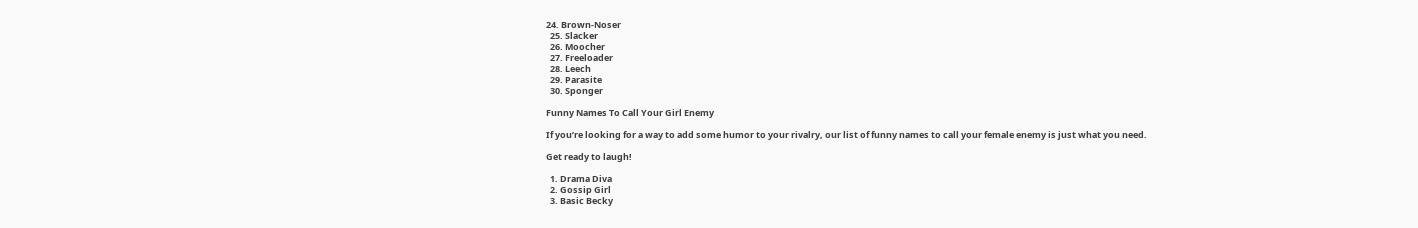24. Brown-Noser
  25. Slacker
  26. Moocher
  27. Freeloader
  28. Leech
  29. Parasite
  30. Sponger

Funny Names To Call Your Girl Enemy

If you’re looking for a way to add some humor to your rivalry, our list of funny names to call your female enemy is just what you need.

Get ready to laugh!

  1. Drama Diva
  2. Gossip Girl
  3. Basic Becky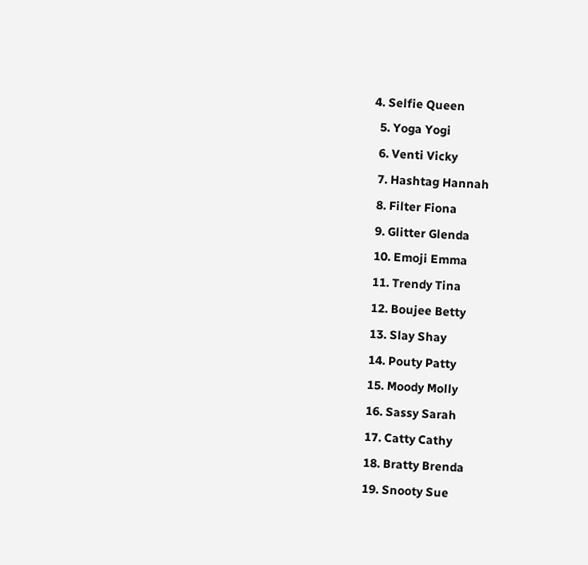4. Selfie Queen
  5. Yoga Yogi
  6. Venti Vicky
  7. Hashtag Hannah
  8. Filter Fiona
  9. Glitter Glenda
  10. Emoji Emma
  11. Trendy Tina
  12. Boujee Betty
  13. Slay Shay
  14. Pouty Patty
  15. Moody Molly
  16. Sassy Sarah
  17. Catty Cathy
  18. Bratty Brenda
  19. Snooty Sue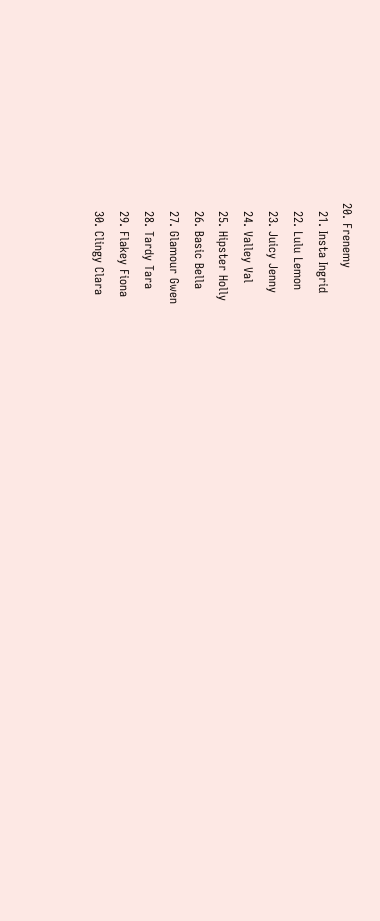20. Frenemy
  21. Insta Ingrid
  22. Lulu Lemon
  23. Juicy Jenny
  24. Valley Val
  25. Hipster Holly
  26. Basic Bella
  27. Glamour Gwen
  28. Tardy Tara
  29. Flakey Fiona
  30. Clingy Clara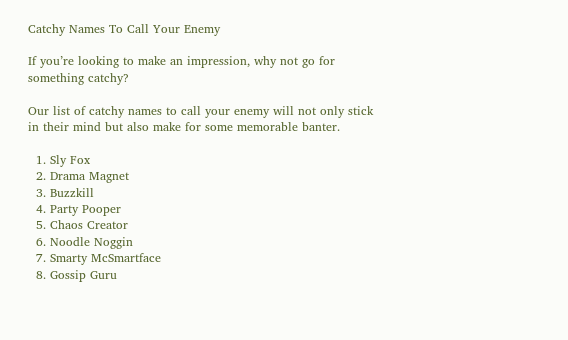Catchy Names To Call Your Enemy

If you’re looking to make an impression, why not go for something catchy?

Our list of catchy names to call your enemy will not only stick in their mind but also make for some memorable banter.

  1. Sly Fox
  2. Drama Magnet
  3. Buzzkill
  4. Party Pooper
  5. Chaos Creator
  6. Noodle Noggin
  7. Smarty McSmartface
  8. Gossip Guru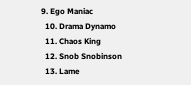9. Ego Maniac
  10. Drama Dynamo
  11. Chaos King
  12. Snob Snobinson
  13. Lame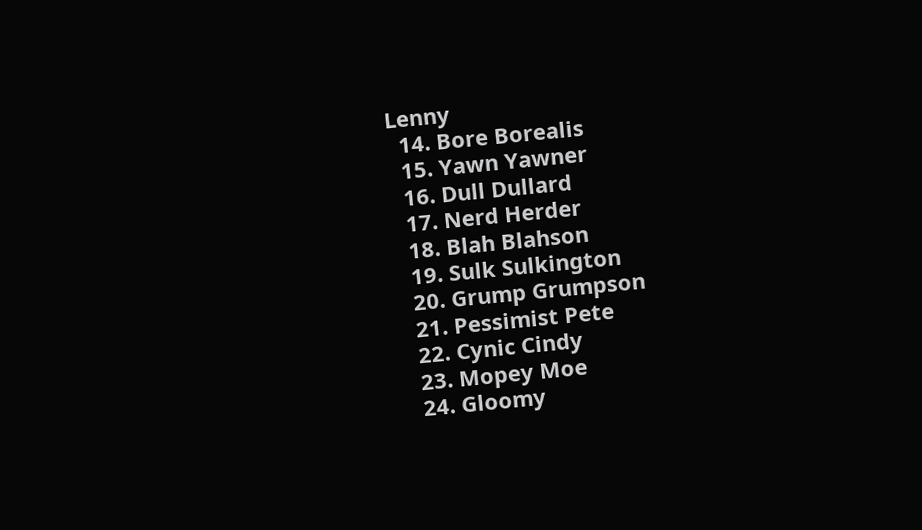Lenny
  14. Bore Borealis
  15. Yawn Yawner
  16. Dull Dullard
  17. Nerd Herder
  18. Blah Blahson
  19. Sulk Sulkington
  20. Grump Grumpson
  21. Pessimist Pete
  22. Cynic Cindy
  23. Mopey Moe
  24. Gloomy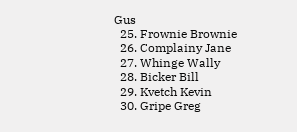Gus
  25. Frownie Brownie
  26. Complainy Jane
  27. Whinge Wally
  28. Bicker Bill
  29. Kvetch Kevin
  30. Gripe Greg